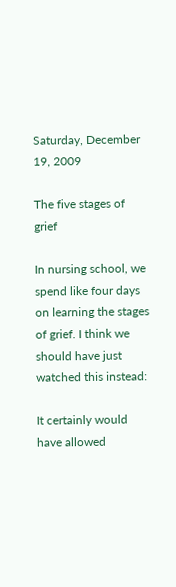Saturday, December 19, 2009

The five stages of grief

In nursing school, we spend like four days on learning the stages of grief. I think we should have just watched this instead:

It certainly would have allowed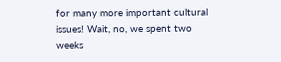for many more important cultural issues! Wait, no, we spent two weeks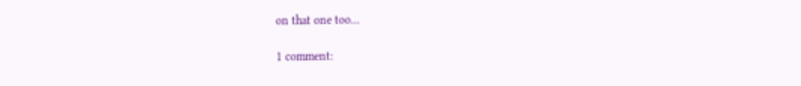on that one too...

1 comment: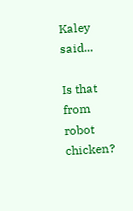Kaley said...

Is that from robot chicken?